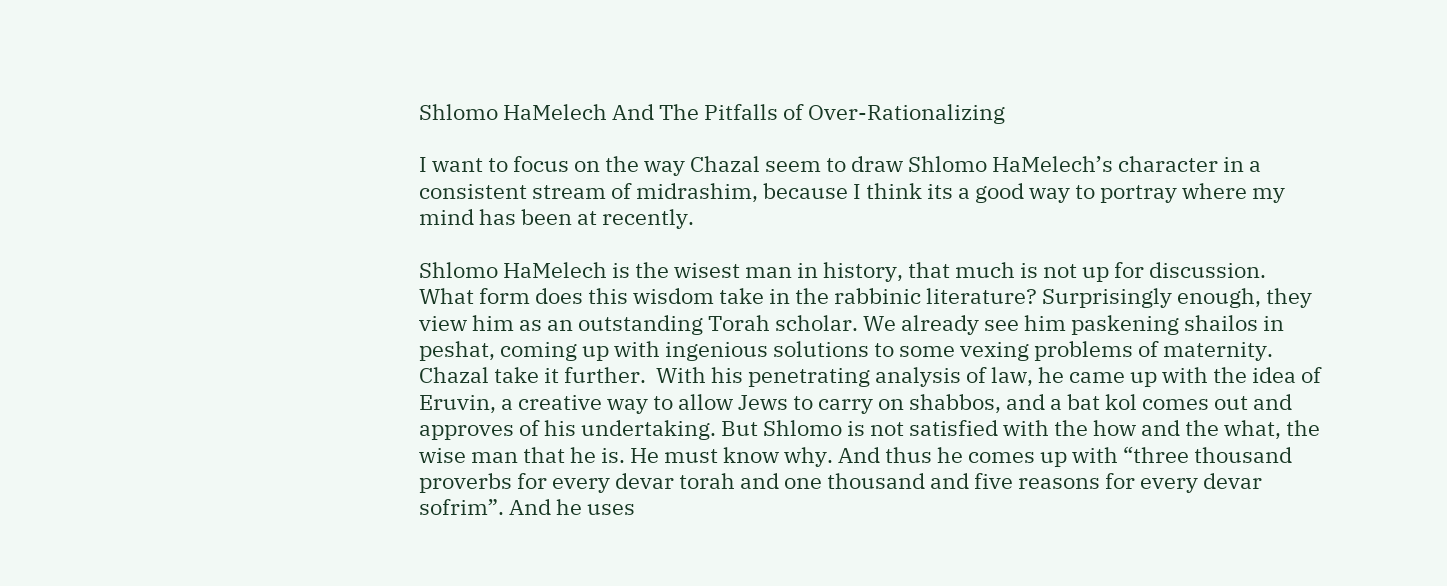Shlomo HaMelech And The Pitfalls of Over-Rationalizing

I want to focus on the way Chazal seem to draw Shlomo HaMelech’s character in a consistent stream of midrashim, because I think its a good way to portray where my mind has been at recently.

Shlomo HaMelech is the wisest man in history, that much is not up for discussion. What form does this wisdom take in the rabbinic literature? Surprisingly enough, they view him as an outstanding Torah scholar. We already see him paskening shailos in peshat, coming up with ingenious solutions to some vexing problems of maternity. Chazal take it further.  With his penetrating analysis of law, he came up with the idea of Eruvin, a creative way to allow Jews to carry on shabbos, and a bat kol comes out and approves of his undertaking. But Shlomo is not satisfied with the how and the what, the wise man that he is. He must know why. And thus he comes up with “three thousand proverbs for every devar torah and one thousand and five reasons for every devar sofrim”. And he uses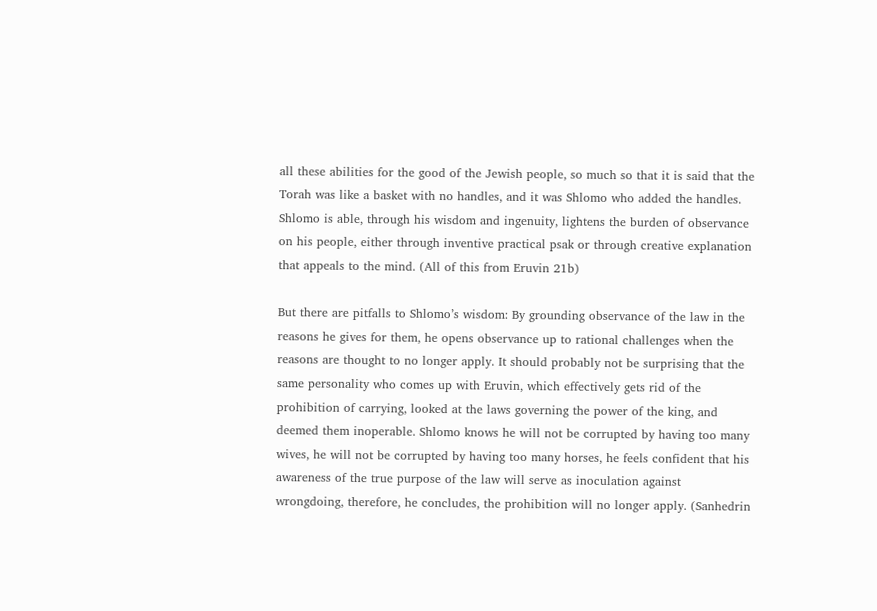all these abilities for the good of the Jewish people, so much so that it is said that the Torah was like a basket with no handles, and it was Shlomo who added the handles. Shlomo is able, through his wisdom and ingenuity, lightens the burden of observance on his people, either through inventive practical psak or through creative explanation that appeals to the mind. (All of this from Eruvin 21b)

But there are pitfalls to Shlomo’s wisdom: By grounding observance of the law in the reasons he gives for them, he opens observance up to rational challenges when the reasons are thought to no longer apply. It should probably not be surprising that the same personality who comes up with Eruvin, which effectively gets rid of the prohibition of carrying, looked at the laws governing the power of the king, and deemed them inoperable. Shlomo knows he will not be corrupted by having too many wives, he will not be corrupted by having too many horses, he feels confident that his awareness of the true purpose of the law will serve as inoculation against wrongdoing, therefore, he concludes, the prohibition will no longer apply. (Sanhedrin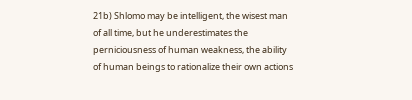21b) Shlomo may be intelligent, the wisest man of all time, but he underestimates the perniciousness of human weakness, the ability of human beings to rationalize their own actions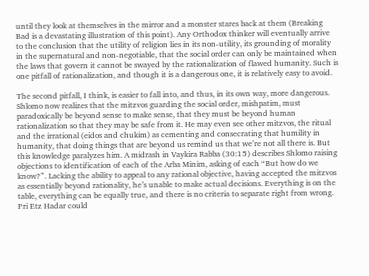until they look at themselves in the mirror and a monster stares back at them (Breaking Bad is a devastating illustration of this point). Any Orthodox thinker will eventually arrive to the conclusion that the utility of religion lies in its non-utility, its grounding of morality in the supernatural and non-negotiable, that the social order can only be maintained when the laws that govern it cannot be swayed by the rationalization of flawed humanity. Such is one pitfall of rationalization, and though it is a dangerous one, it is relatively easy to avoid.

The second pitfall, I think, is easier to fall into, and thus, in its own way, more dangerous. Shlomo now realizes that the mitzvos guarding the social order, mishpatim, must paradoxically be beyond sense to make sense, that they must be beyond human rationalization so that they may be safe from it. He may even see other mitzvos, the ritual and the irrational (eidos and chukim) as cementing and consecrating that humility in humanity, that doing things that are beyond us remind us that we’re not all there is. But this knowledge paralyzes him. A midrash in Vaykira Rabba (30:15) describes Shlomo raising objections to identification of each of the Arba Minim, asking of each “But how do we know?”. Lacking the ability to appeal to any rational objective, having accepted the mitzvos as essentially beyond rationality, he’s unable to make actual decisions. Everything is on the table, everything can be equally true, and there is no criteria to separate right from wrong. Pri Etz Hadar could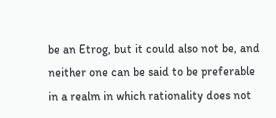be an Etrog, but it could also not be, and neither one can be said to be preferable in a realm in which rationality does not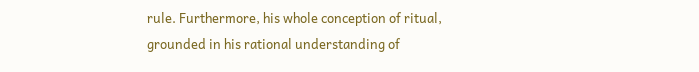rule. Furthermore, his whole conception of ritual, grounded in his rational understanding of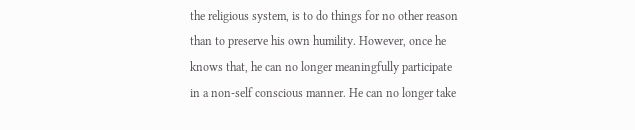the religious system, is to do things for no other reason than to preserve his own humility. However, once he knows that, he can no longer meaningfully participate in a non-self conscious manner. He can no longer take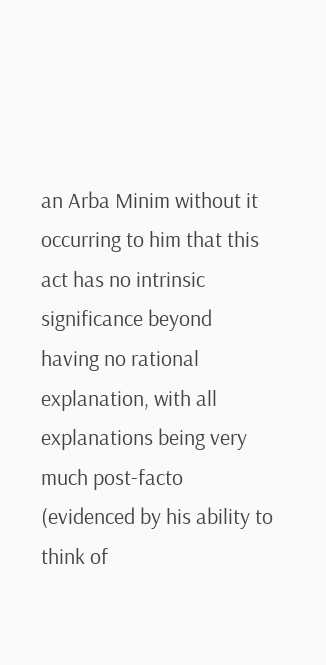an Arba Minim without it occurring to him that this act has no intrinsic significance beyond having no rational explanation, with all explanations being very much post-facto (evidenced by his ability to think of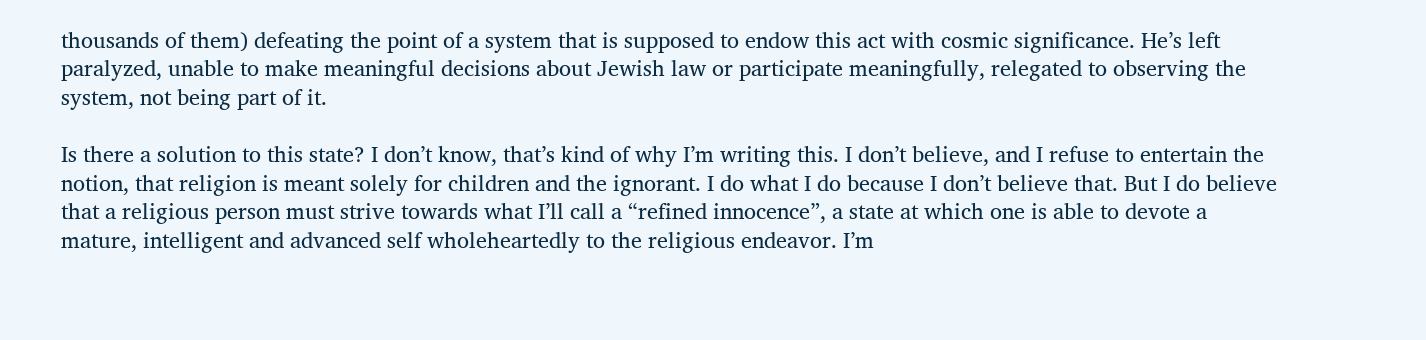thousands of them) defeating the point of a system that is supposed to endow this act with cosmic significance. He’s left paralyzed, unable to make meaningful decisions about Jewish law or participate meaningfully, relegated to observing the system, not being part of it.

Is there a solution to this state? I don’t know, that’s kind of why I’m writing this. I don’t believe, and I refuse to entertain the notion, that religion is meant solely for children and the ignorant. I do what I do because I don’t believe that. But I do believe that a religious person must strive towards what I’ll call a “refined innocence”, a state at which one is able to devote a mature, intelligent and advanced self wholeheartedly to the religious endeavor. I’m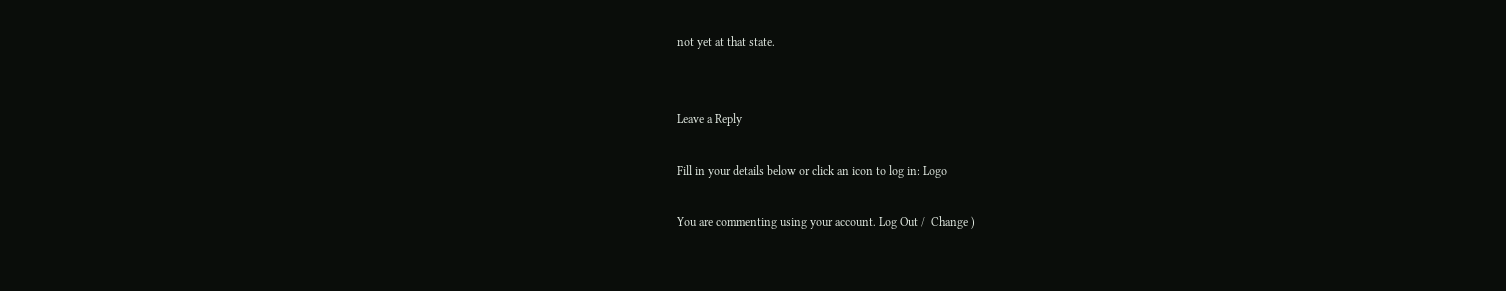not yet at that state.


Leave a Reply

Fill in your details below or click an icon to log in: Logo

You are commenting using your account. Log Out /  Change )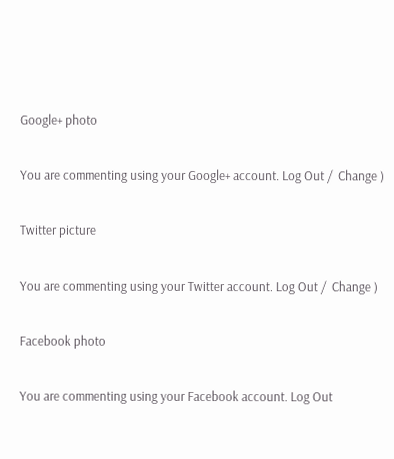Google+ photo

You are commenting using your Google+ account. Log Out /  Change )

Twitter picture

You are commenting using your Twitter account. Log Out /  Change )

Facebook photo

You are commenting using your Facebook account. Log Out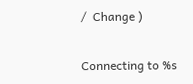/  Change )

Connecting to %s